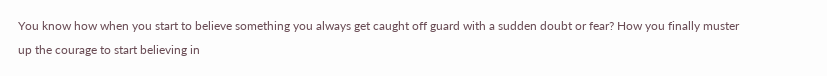You know how when you start to believe something you always get caught off guard with a sudden doubt or fear? How you finally muster up the courage to start believing in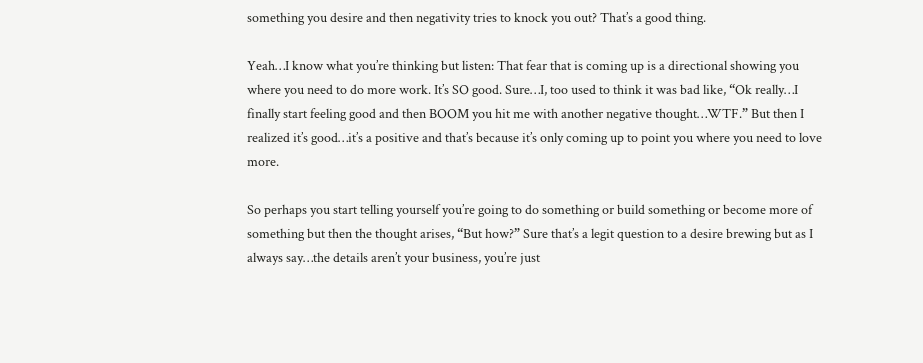something you desire and then negativity tries to knock you out? That’s a good thing.

Yeah…I know what you’re thinking but listen: That fear that is coming up is a directional showing you where you need to do more work. It’s SO good. Sure…I, too used to think it was bad like, “Ok really…I finally start feeling good and then BOOM you hit me with another negative thought…WTF.” But then I realized it’s good…it’s a positive and that’s because it’s only coming up to point you where you need to love more.

So perhaps you start telling yourself you’re going to do something or build something or become more of something but then the thought arises, “But how?” Sure that’s a legit question to a desire brewing but as I always say…the details aren’t your business, you’re just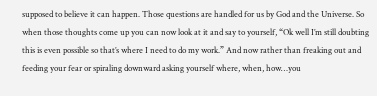supposed to believe it can happen. Those questions are handled for us by God and the Universe. So when those thoughts come up you can now look at it and say to yourself, “Ok well I’m still doubting this is even possible so that’s where I need to do my work.” And now rather than freaking out and feeding your fear or spiraling downward asking yourself where, when, how…you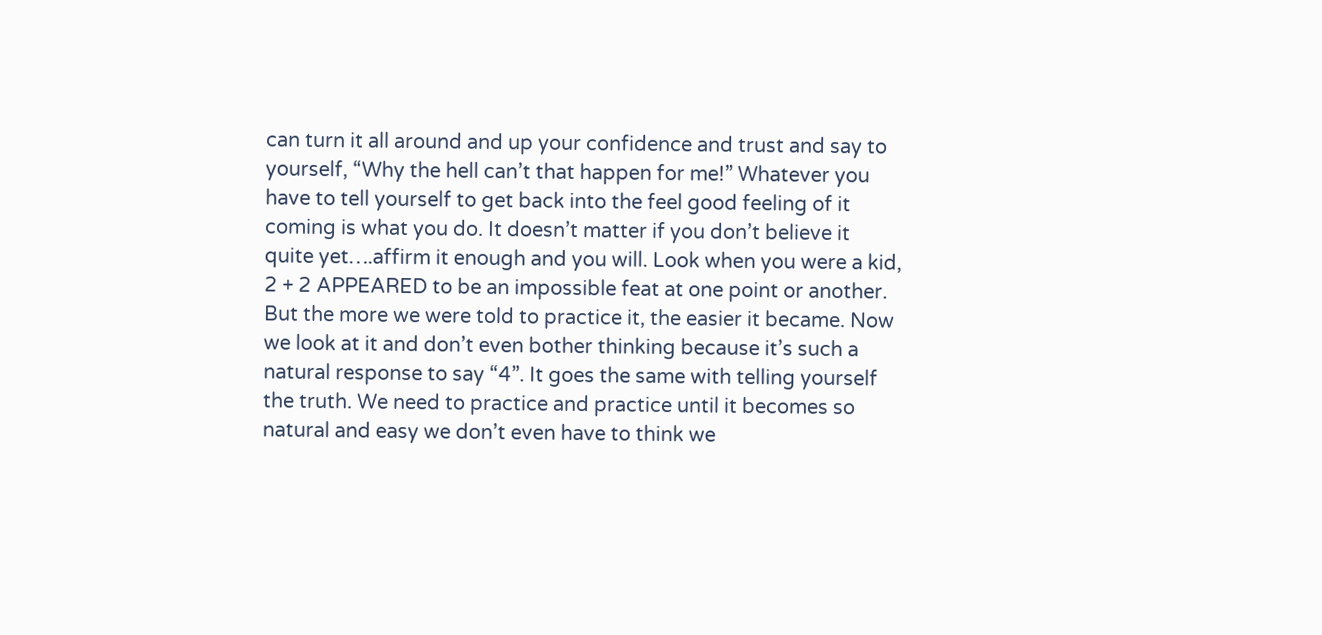can turn it all around and up your confidence and trust and say to yourself, “Why the hell can’t that happen for me!” Whatever you have to tell yourself to get back into the feel good feeling of it coming is what you do. It doesn’t matter if you don’t believe it quite yet….affirm it enough and you will. Look when you were a kid, 2 + 2 APPEARED to be an impossible feat at one point or another. But the more we were told to practice it, the easier it became. Now we look at it and don’t even bother thinking because it’s such a natural response to say “4”. It goes the same with telling yourself the truth. We need to practice and practice until it becomes so natural and easy we don’t even have to think we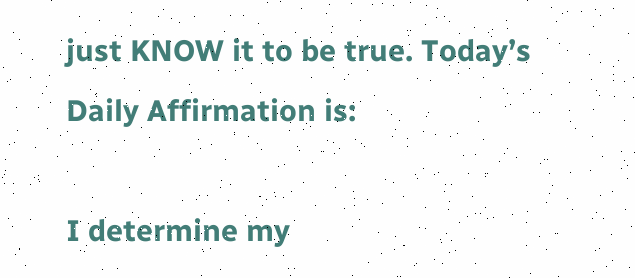just KNOW it to be true. Today’s Daily Affirmation is:

I determine my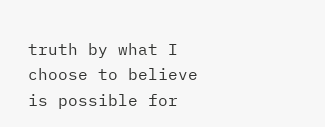truth by what I choose to believe is possible for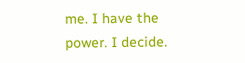me. I have the power. I decide.